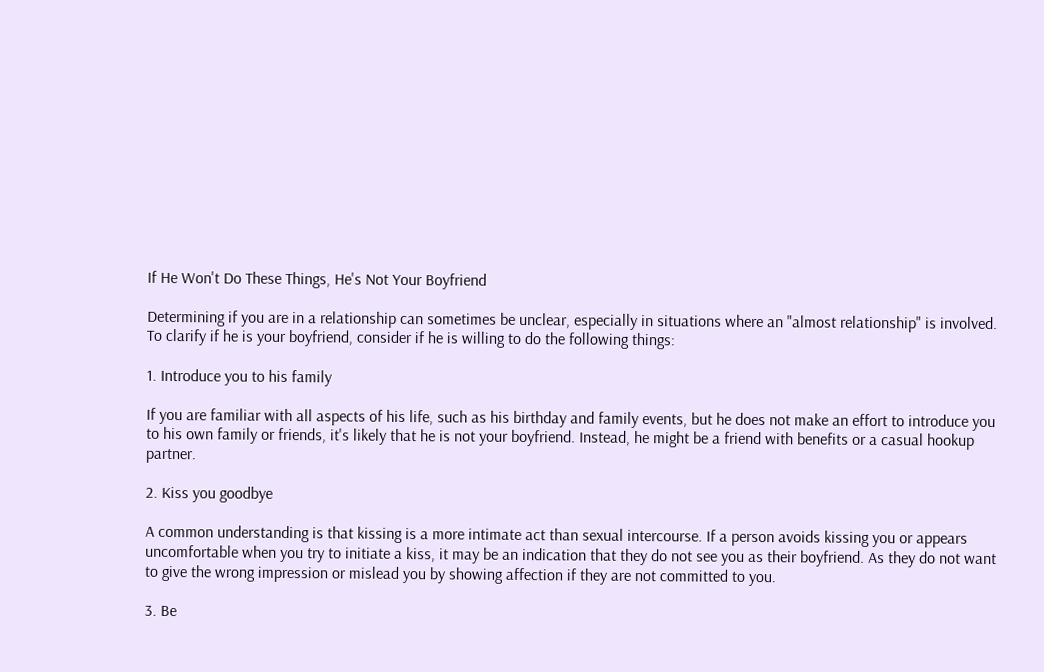If He Won't Do These Things, He's Not Your Boyfriend

Determining if you are in a relationship can sometimes be unclear, especially in situations where an "almost relationship" is involved. To clarify if he is your boyfriend, consider if he is willing to do the following things:

1. Introduce you to his family

If you are familiar with all aspects of his life, such as his birthday and family events, but he does not make an effort to introduce you to his own family or friends, it's likely that he is not your boyfriend. Instead, he might be a friend with benefits or a casual hookup partner.

2. Kiss you goodbye

A common understanding is that kissing is a more intimate act than sexual intercourse. If a person avoids kissing you or appears uncomfortable when you try to initiate a kiss, it may be an indication that they do not see you as their boyfriend. As they do not want to give the wrong impression or mislead you by showing affection if they are not committed to you.

3. Be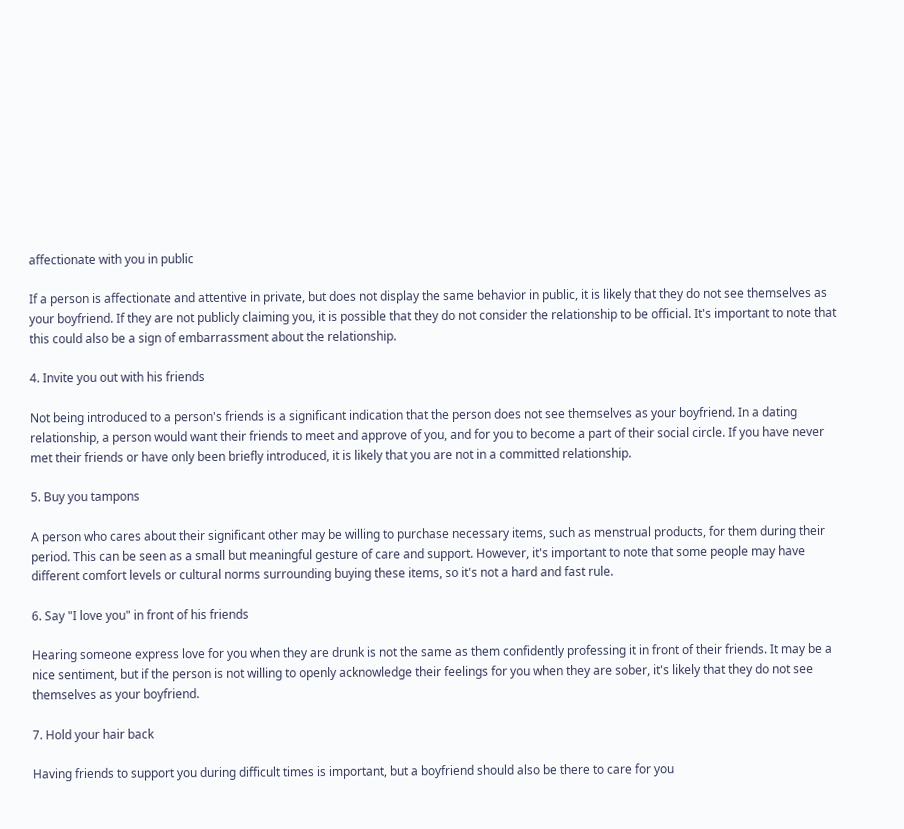affectionate with you in public

If a person is affectionate and attentive in private, but does not display the same behavior in public, it is likely that they do not see themselves as your boyfriend. If they are not publicly claiming you, it is possible that they do not consider the relationship to be official. It's important to note that this could also be a sign of embarrassment about the relationship.

4. Invite you out with his friends

Not being introduced to a person's friends is a significant indication that the person does not see themselves as your boyfriend. In a dating relationship, a person would want their friends to meet and approve of you, and for you to become a part of their social circle. If you have never met their friends or have only been briefly introduced, it is likely that you are not in a committed relationship.

5. Buy you tampons

A person who cares about their significant other may be willing to purchase necessary items, such as menstrual products, for them during their period. This can be seen as a small but meaningful gesture of care and support. However, it's important to note that some people may have different comfort levels or cultural norms surrounding buying these items, so it's not a hard and fast rule.

6. Say "I love you" in front of his friends

Hearing someone express love for you when they are drunk is not the same as them confidently professing it in front of their friends. It may be a nice sentiment, but if the person is not willing to openly acknowledge their feelings for you when they are sober, it's likely that they do not see themselves as your boyfriend.

7. Hold your hair back

Having friends to support you during difficult times is important, but a boyfriend should also be there to care for you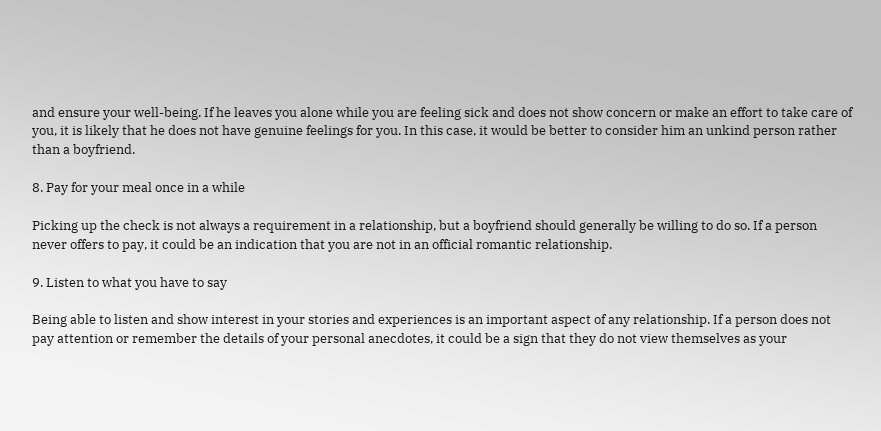and ensure your well-being. If he leaves you alone while you are feeling sick and does not show concern or make an effort to take care of you, it is likely that he does not have genuine feelings for you. In this case, it would be better to consider him an unkind person rather than a boyfriend.

8. Pay for your meal once in a while

Picking up the check is not always a requirement in a relationship, but a boyfriend should generally be willing to do so. If a person never offers to pay, it could be an indication that you are not in an official romantic relationship.

9. Listen to what you have to say

Being able to listen and show interest in your stories and experiences is an important aspect of any relationship. If a person does not pay attention or remember the details of your personal anecdotes, it could be a sign that they do not view themselves as your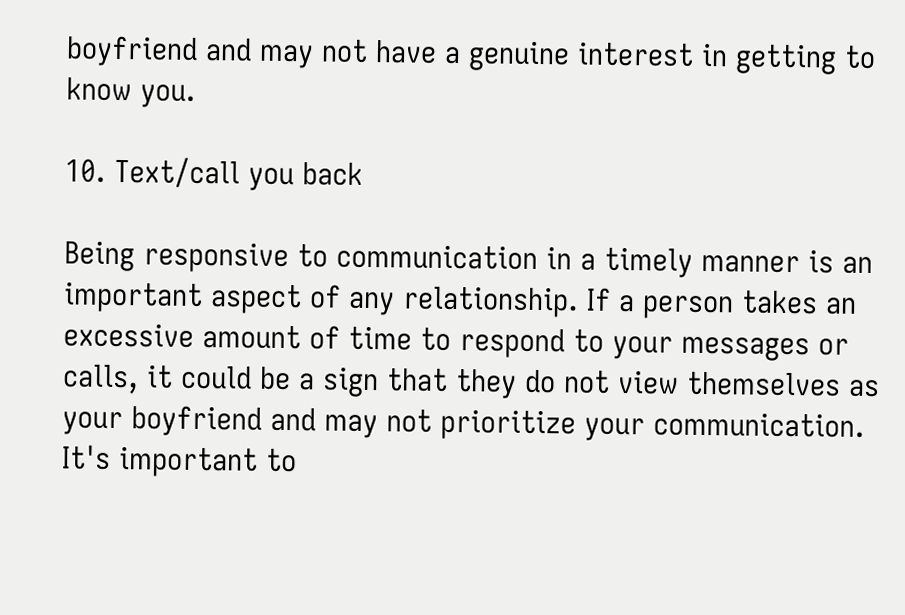boyfriend and may not have a genuine interest in getting to know you.

10. Text/call you back

Being responsive to communication in a timely manner is an important aspect of any relationship. If a person takes an excessive amount of time to respond to your messages or calls, it could be a sign that they do not view themselves as your boyfriend and may not prioritize your communication. It's important to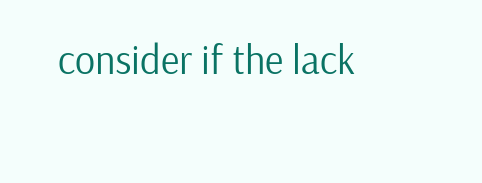consider if the lack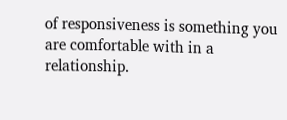of responsiveness is something you are comfortable with in a relationship.